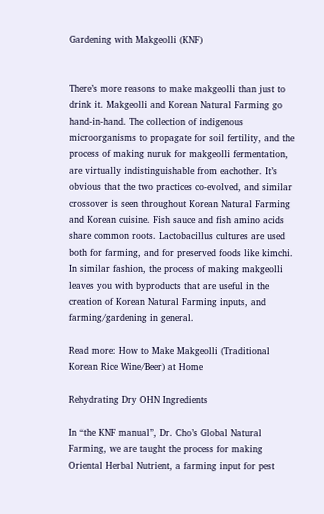Gardening with Makgeolli (KNF)


There’s more reasons to make makgeolli than just to drink it. Makgeolli and Korean Natural Farming go hand-in-hand. The collection of indigenous microorganisms to propagate for soil fertility, and the process of making nuruk for makgeolli fermentation, are virtually indistinguishable from eachother. It’s obvious that the two practices co-evolved, and similar crossover is seen throughout Korean Natural Farming and Korean cuisine. Fish sauce and fish amino acids share common roots. Lactobacillus cultures are used both for farming, and for preserved foods like kimchi. In similar fashion, the process of making makgeolli leaves you with byproducts that are useful in the creation of Korean Natural Farming inputs, and farming/gardening in general.

Read more: How to Make Makgeolli (Traditional Korean Rice Wine/Beer) at Home

Rehydrating Dry OHN Ingredients

In “the KNF manual”, Dr. Cho’s Global Natural Farming, we are taught the process for making Oriental Herbal Nutrient, a farming input for pest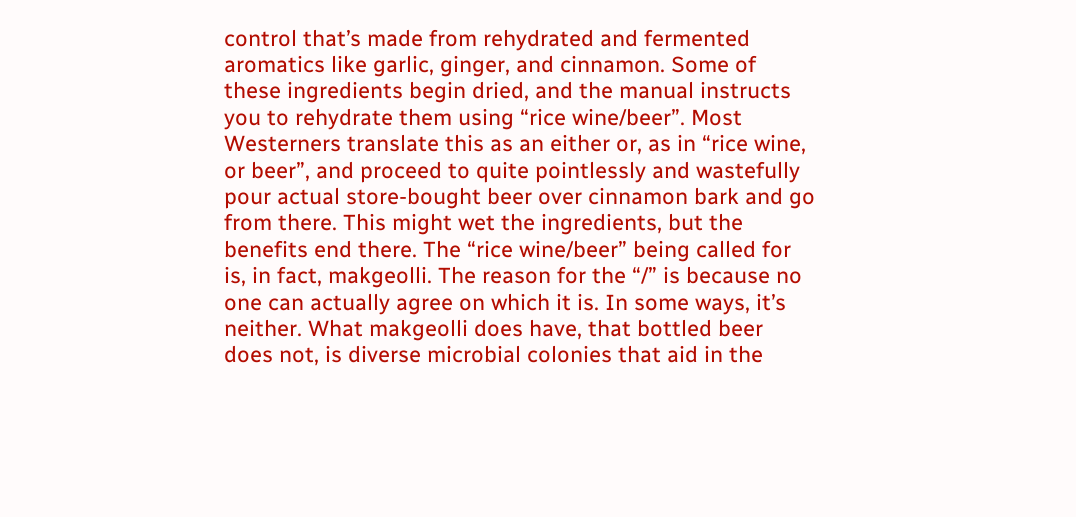control that’s made from rehydrated and fermented aromatics like garlic, ginger, and cinnamon. Some of these ingredients begin dried, and the manual instructs you to rehydrate them using “rice wine/beer”. Most Westerners translate this as an either or, as in “rice wine, or beer”, and proceed to quite pointlessly and wastefully pour actual store-bought beer over cinnamon bark and go from there. This might wet the ingredients, but the benefits end there. The “rice wine/beer” being called for is, in fact, makgeolli. The reason for the “/” is because no one can actually agree on which it is. In some ways, it’s neither. What makgeolli does have, that bottled beer does not, is diverse microbial colonies that aid in the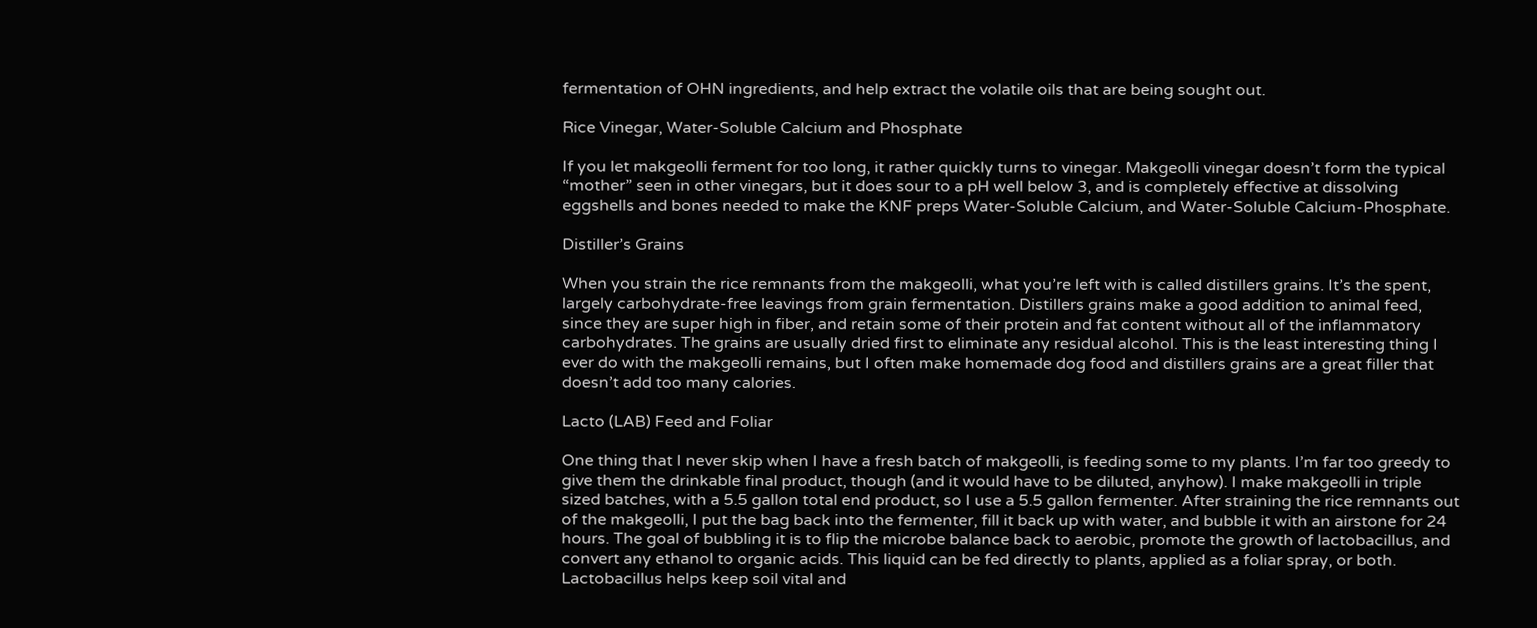fermentation of OHN ingredients, and help extract the volatile oils that are being sought out.

Rice Vinegar, Water-Soluble Calcium and Phosphate

If you let makgeolli ferment for too long, it rather quickly turns to vinegar. Makgeolli vinegar doesn’t form the typical “mother” seen in other vinegars, but it does sour to a pH well below 3, and is completely effective at dissolving eggshells and bones needed to make the KNF preps Water-Soluble Calcium, and Water-Soluble Calcium-Phosphate.

Distiller’s Grains

When you strain the rice remnants from the makgeolli, what you’re left with is called distillers grains. It’s the spent, largely carbohydrate-free leavings from grain fermentation. Distillers grains make a good addition to animal feed, since they are super high in fiber, and retain some of their protein and fat content without all of the inflammatory carbohydrates. The grains are usually dried first to eliminate any residual alcohol. This is the least interesting thing I ever do with the makgeolli remains, but I often make homemade dog food and distillers grains are a great filler that doesn’t add too many calories.

Lacto (LAB) Feed and Foliar

One thing that I never skip when I have a fresh batch of makgeolli, is feeding some to my plants. I’m far too greedy to give them the drinkable final product, though (and it would have to be diluted, anyhow). I make makgeolli in triple sized batches, with a 5.5 gallon total end product, so I use a 5.5 gallon fermenter. After straining the rice remnants out of the makgeolli, I put the bag back into the fermenter, fill it back up with water, and bubble it with an airstone for 24 hours. The goal of bubbling it is to flip the microbe balance back to aerobic, promote the growth of lactobacillus, and convert any ethanol to organic acids. This liquid can be fed directly to plants, applied as a foliar spray, or both. Lactobacillus helps keep soil vital and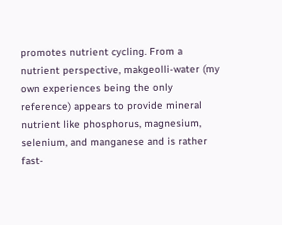promotes nutrient cycling. From a nutrient perspective, makgeolli-water (my own experiences being the only reference) appears to provide mineral nutrient like phosphorus, magnesium, selenium, and manganese and is rather fast-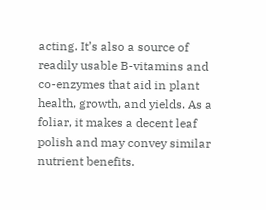acting. It’s also a source of readily usable B-vitamins and co-enzymes that aid in plant health, growth, and yields. As a foliar, it makes a decent leaf polish and may convey similar nutrient benefits.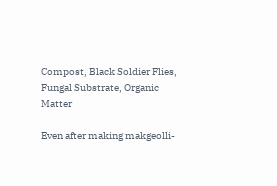Compost, Black Soldier Flies, Fungal Substrate, Organic Matter

Even after making makgeolli-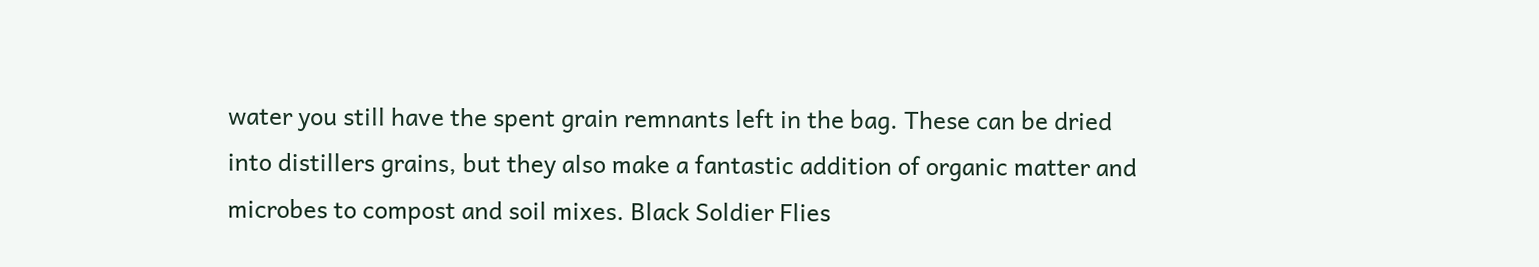water you still have the spent grain remnants left in the bag. These can be dried into distillers grains, but they also make a fantastic addition of organic matter and microbes to compost and soil mixes. Black Soldier Flies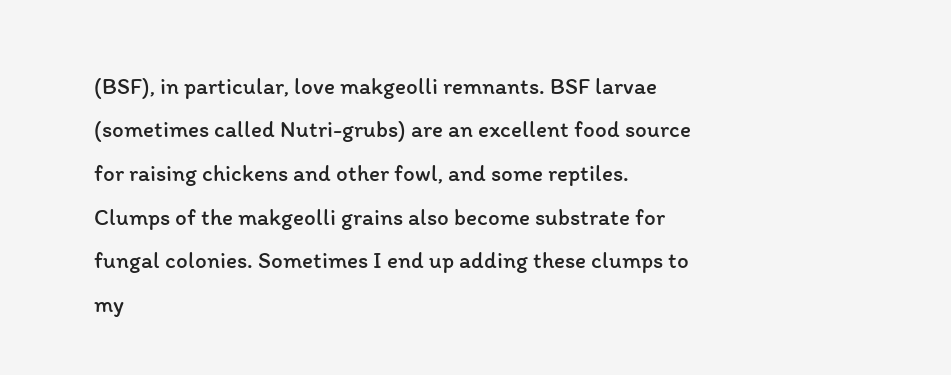(BSF), in particular, love makgeolli remnants. BSF larvae (sometimes called Nutri-grubs) are an excellent food source for raising chickens and other fowl, and some reptiles. Clumps of the makgeolli grains also become substrate for fungal colonies. Sometimes I end up adding these clumps to my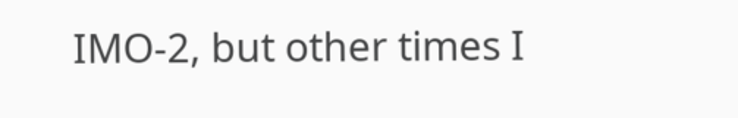IMO-2, but other times I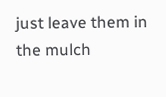just leave them in the mulch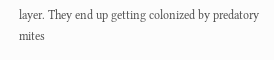layer. They end up getting colonized by predatory mites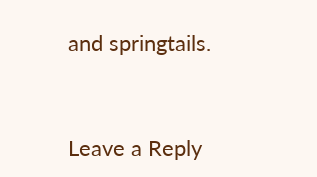and springtails.


Leave a Reply